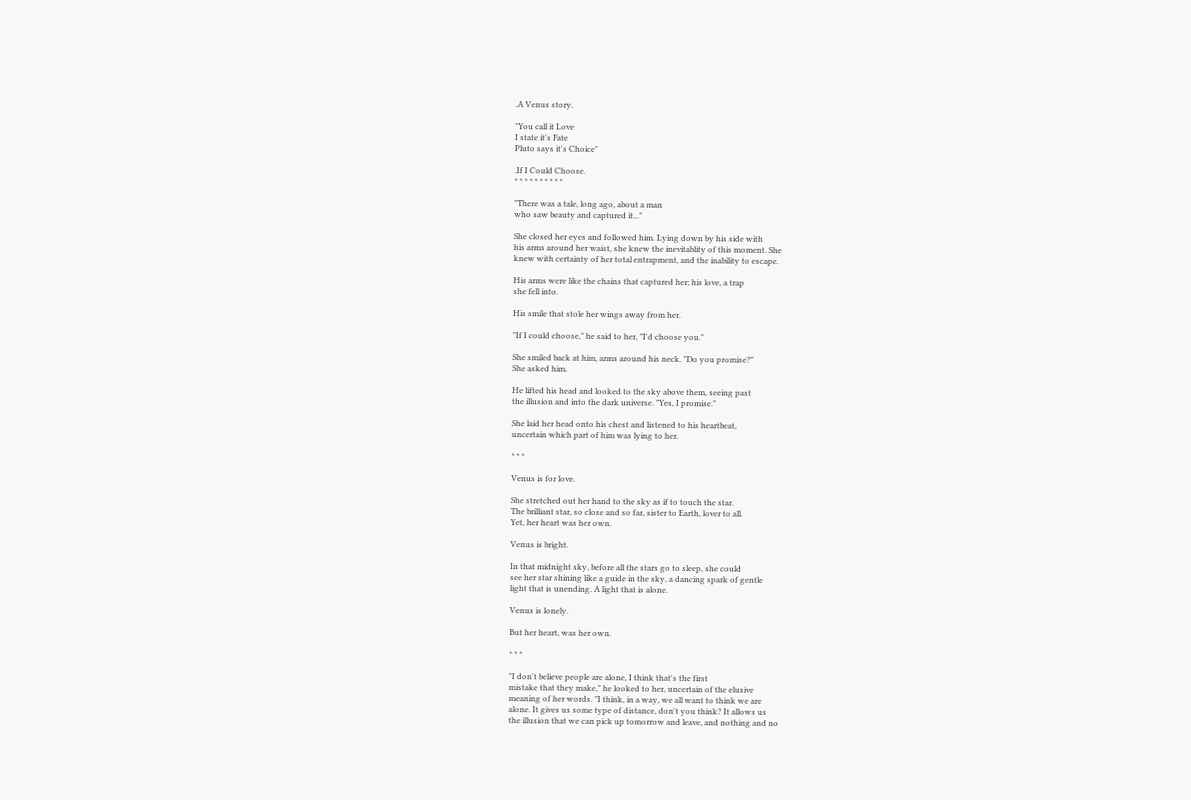.A Venus story.

"You call it Love
I state it's Fate
Pluto says it's Choice"

.If I Could Choose.
* * * * * * * * * *

"There was a tale, long ago, about a man
who saw beauty and captured it..."

She closed her eyes and followed him. Lying down by his side with
his arms around her waist, she knew the inevitablity of this moment. She
knew with certainty of her total entrapment, and the inability to escape.

His arms were like the chains that captured her; his love, a trap
she fell into.

His smile that stole her wings away from her.

"If I could choose," he said to her, "I'd choose you."

She smiled back at him, arms around his neck. "Do you promise?"
She asked him.

He lifted his head and looked to the sky above them, seeing past
the illusion and into the dark universe. "Yes, I promise."

She laid her head onto his chest and listened to his heartbeat,
uncertain which part of him was lying to her.

* * *

Venus is for love.

She stretched out her hand to the sky as if to touch the star.
The brilliant star, so close and so far, sister to Earth, lover to all.
Yet, her heart was her own.

Venus is bright.

In that midnight sky, before all the stars go to sleep, she could
see her star shining like a guide in the sky, a dancing spark of gentle
light that is unending. A light that is alone.

Venus is lonely.

But her heart, was her own.

* * *

"I don't believe people are alone, I think that's the first
mistake that they make," he looked to her, uncertain of the elusive
meaning of her words. "I think, in a way, we all want to think we are
alone. It gives us some type of distance, don't you think? It allows us
the illusion that we can pick up tomorrow and leave, and nothing and no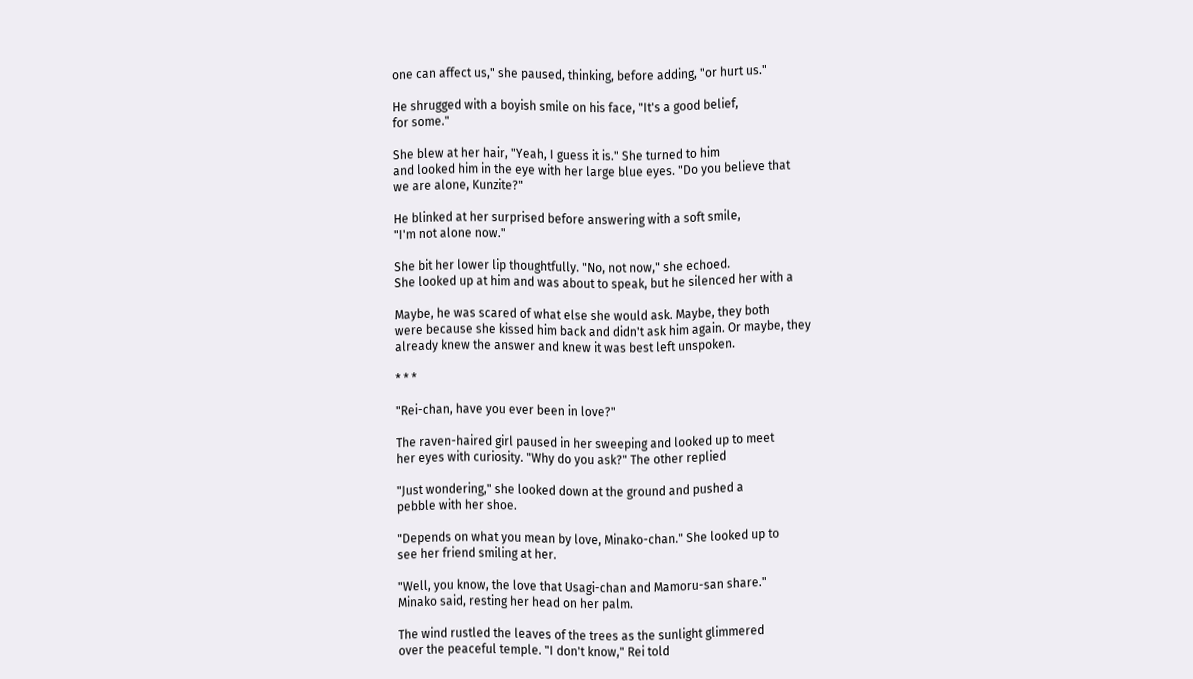one can affect us," she paused, thinking, before adding, "or hurt us."

He shrugged with a boyish smile on his face, "It's a good belief,
for some."

She blew at her hair, "Yeah, I guess it is." She turned to him
and looked him in the eye with her large blue eyes. "Do you believe that
we are alone, Kunzite?"

He blinked at her surprised before answering with a soft smile,
"I'm not alone now."

She bit her lower lip thoughtfully. "No, not now," she echoed.
She looked up at him and was about to speak, but he silenced her with a

Maybe, he was scared of what else she would ask. Maybe, they both
were because she kissed him back and didn't ask him again. Or maybe, they
already knew the answer and knew it was best left unspoken.

* * *

"Rei-chan, have you ever been in love?"

The raven-haired girl paused in her sweeping and looked up to meet
her eyes with curiosity. "Why do you ask?" The other replied

"Just wondering," she looked down at the ground and pushed a
pebble with her shoe.

"Depends on what you mean by love, Minako-chan." She looked up to
see her friend smiling at her.

"Well, you know, the love that Usagi-chan and Mamoru-san share."
Minako said, resting her head on her palm.

The wind rustled the leaves of the trees as the sunlight glimmered
over the peaceful temple. "I don't know," Rei told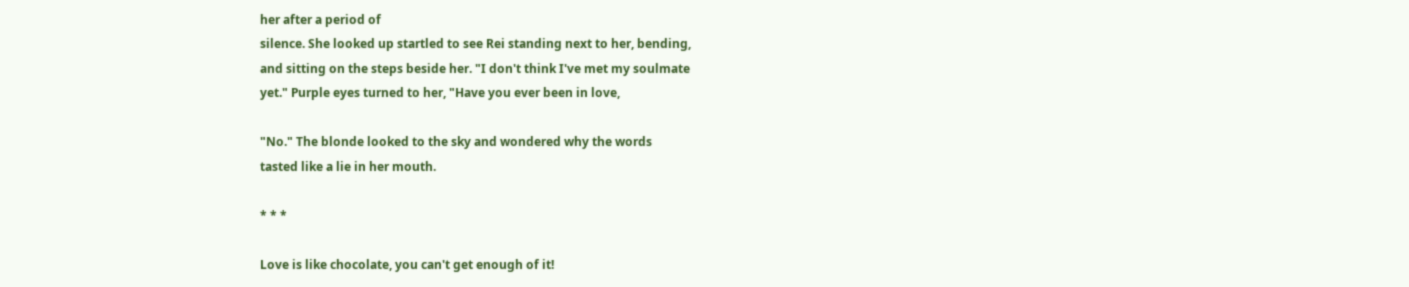her after a period of
silence. She looked up startled to see Rei standing next to her, bending,
and sitting on the steps beside her. "I don't think I've met my soulmate
yet." Purple eyes turned to her, "Have you ever been in love,

"No." The blonde looked to the sky and wondered why the words
tasted like a lie in her mouth.

* * *

Love is like chocolate, you can't get enough of it!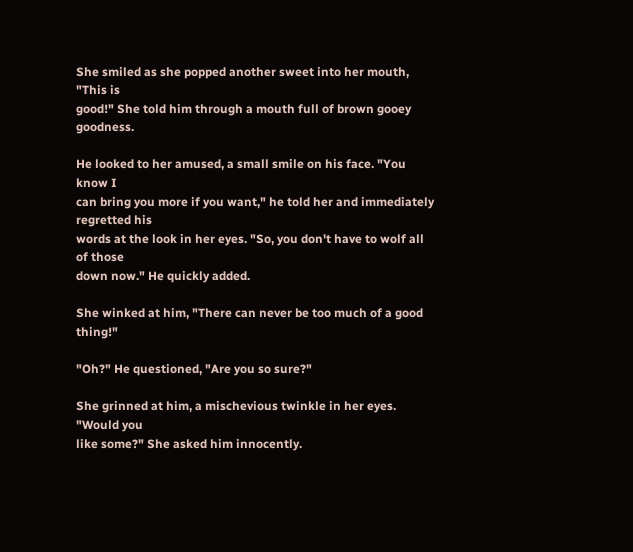She smiled as she popped another sweet into her mouth, "This is
good!" She told him through a mouth full of brown gooey goodness.

He looked to her amused, a small smile on his face. "You know I
can bring you more if you want," he told her and immediately regretted his
words at the look in her eyes. "So, you don't have to wolf all of those
down now." He quickly added.

She winked at him, "There can never be too much of a good thing!"

"Oh?" He questioned, "Are you so sure?"

She grinned at him, a mischevious twinkle in her eyes. "Would you
like some?" She asked him innocently.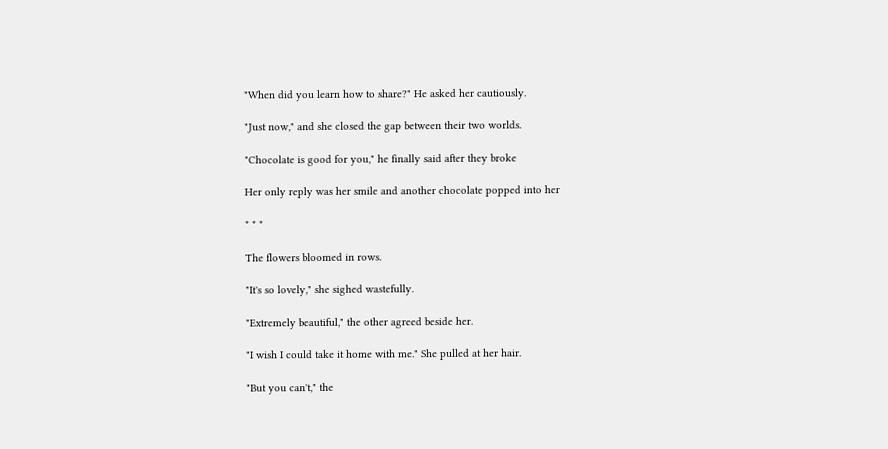"When did you learn how to share?" He asked her cautiously.

"Just now," and she closed the gap between their two worlds.

"Chocolate is good for you," he finally said after they broke

Her only reply was her smile and another chocolate popped into her

* * *

The flowers bloomed in rows.

"It's so lovely," she sighed wastefully.

"Extremely beautiful," the other agreed beside her.

"I wish I could take it home with me." She pulled at her hair.

"But you can't," the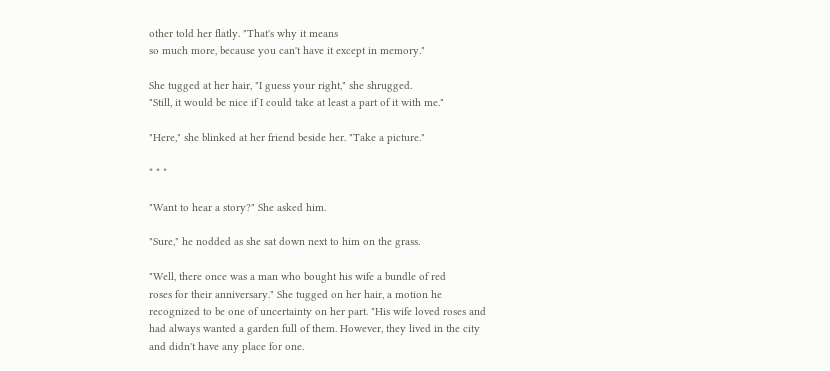other told her flatly. "That's why it means
so much more, because you can't have it except in memory."

She tugged at her hair, "I guess your right," she shrugged.
"Still, it would be nice if I could take at least a part of it with me."

"Here," she blinked at her friend beside her. "Take a picture."

* * *

"Want to hear a story?" She asked him.

"Sure," he nodded as she sat down next to him on the grass.

"Well, there once was a man who bought his wife a bundle of red
roses for their anniversary." She tugged on her hair, a motion he
recognized to be one of uncertainty on her part. "His wife loved roses and
had always wanted a garden full of them. However, they lived in the city
and didn't have any place for one.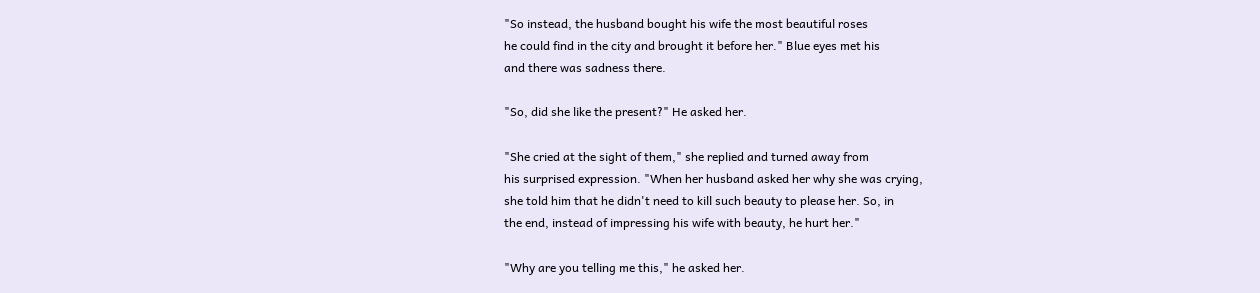"So instead, the husband bought his wife the most beautiful roses
he could find in the city and brought it before her." Blue eyes met his
and there was sadness there.

"So, did she like the present?" He asked her.

"She cried at the sight of them," she replied and turned away from
his surprised expression. "When her husband asked her why she was crying,
she told him that he didn't need to kill such beauty to please her. So, in
the end, instead of impressing his wife with beauty, he hurt her."

"Why are you telling me this," he asked her.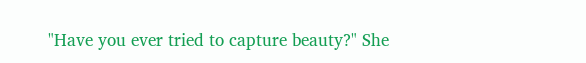"Have you ever tried to capture beauty?" She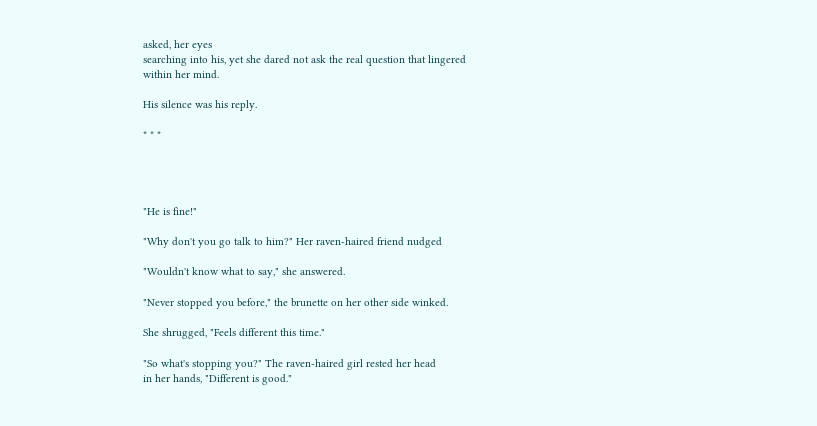asked, her eyes
searching into his, yet she dared not ask the real question that lingered
within her mind.

His silence was his reply.

* * *




"He is fine!"

"Why don't you go talk to him?" Her raven-haired friend nudged

"Wouldn't know what to say," she answered.

"Never stopped you before," the brunette on her other side winked.

She shrugged, "Feels different this time."

"So what's stopping you?" The raven-haired girl rested her head
in her hands, "Different is good."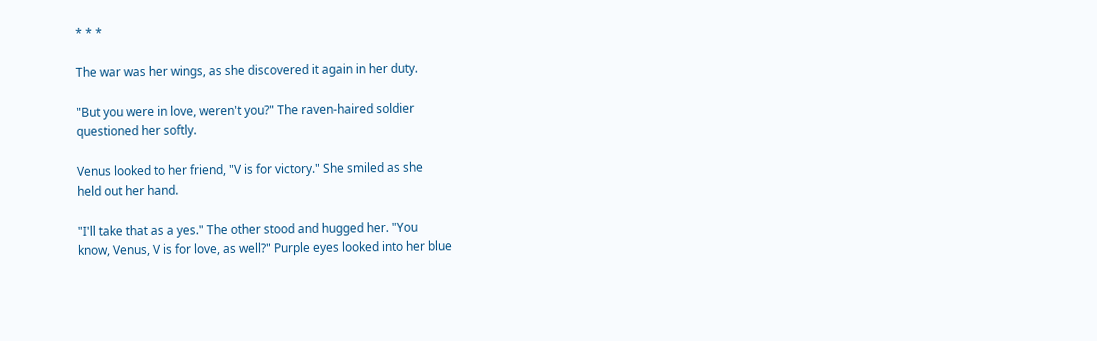* * *

The war was her wings, as she discovered it again in her duty.

"But you were in love, weren't you?" The raven-haired soldier
questioned her softly.

Venus looked to her friend, "V is for victory." She smiled as she
held out her hand.

"I'll take that as a yes." The other stood and hugged her. "You
know, Venus, V is for love, as well?" Purple eyes looked into her blue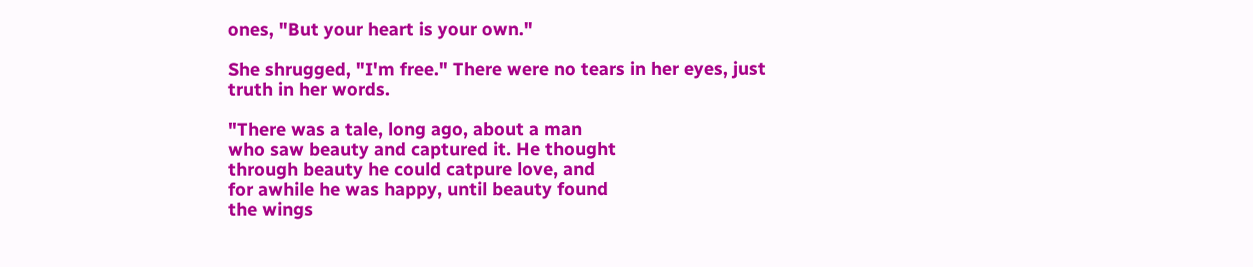ones, "But your heart is your own."

She shrugged, "I'm free." There were no tears in her eyes, just
truth in her words.

"There was a tale, long ago, about a man
who saw beauty and captured it. He thought
through beauty he could catpure love, and
for awhile he was happy, until beauty found
the wings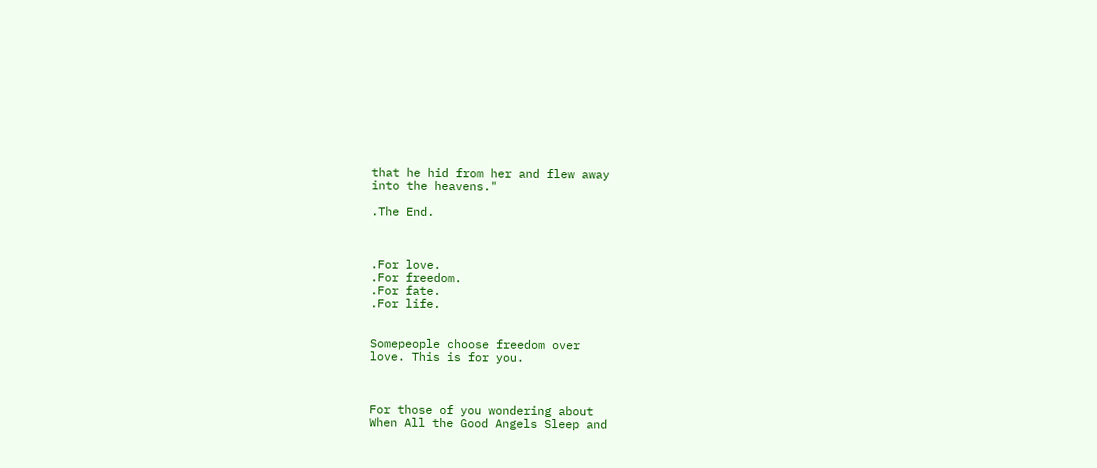that he hid from her and flew away
into the heavens."

.The End.



.For love.
.For freedom.
.For fate.
.For life.


Somepeople choose freedom over
love. This is for you.



For those of you wondering about
When All the Good Angels Sleep and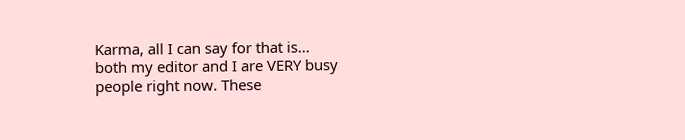Karma, all I can say for that is...
both my editor and I are VERY busy
people right now. These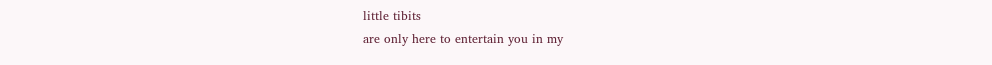little tibits
are only here to entertain you in my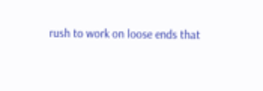rush to work on loose ends that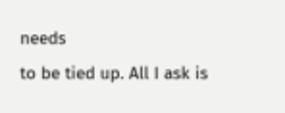needs
to be tied up. All I ask is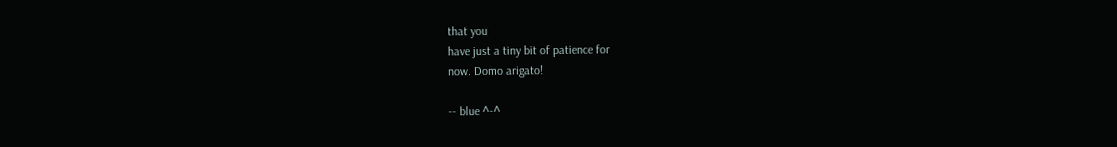that you
have just a tiny bit of patience for
now. Domo arigato!

-- blue ^-^